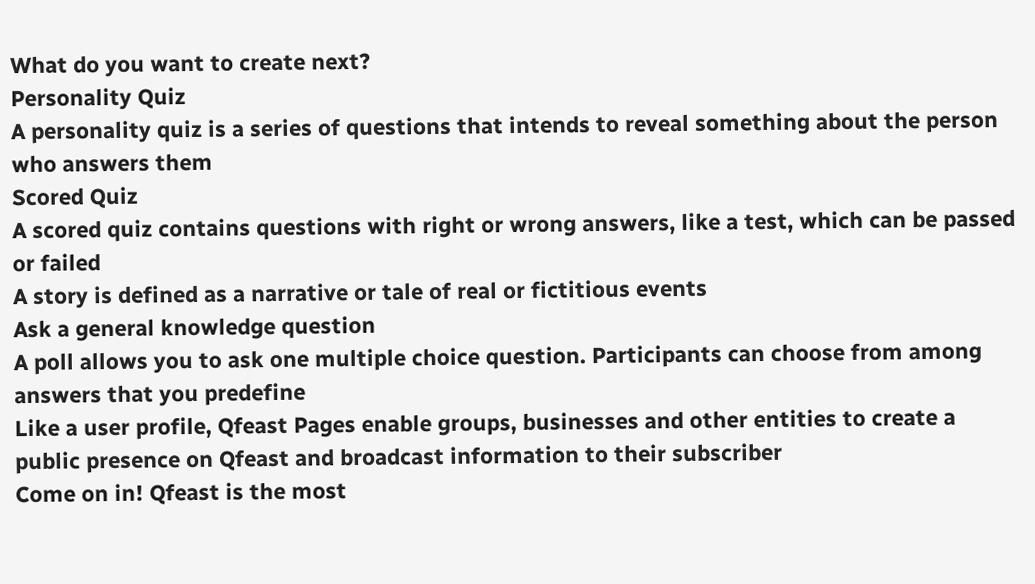What do you want to create next?
Personality Quiz
A personality quiz is a series of questions that intends to reveal something about the person who answers them
Scored Quiz
A scored quiz contains questions with right or wrong answers, like a test, which can be passed or failed
A story is defined as a narrative or tale of real or fictitious events
Ask a general knowledge question
A poll allows you to ask one multiple choice question. Participants can choose from among answers that you predefine
Like a user profile, Qfeast Pages enable groups, businesses and other entities to create a public presence on Qfeast and broadcast information to their subscriber
Come on in! Qfeast is the most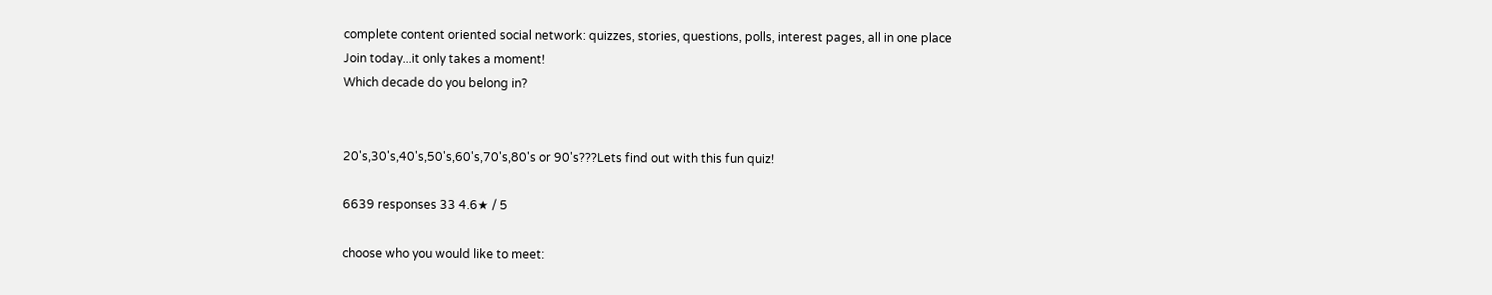complete content oriented social network: quizzes, stories, questions, polls, interest pages, all in one place
Join today...it only takes a moment!
Which decade do you belong in?


20's,30's,40's,50's,60's,70's,80's or 90's???Lets find out with this fun quiz!

6639 responses 33 4.6★ / 5

choose who you would like to meet: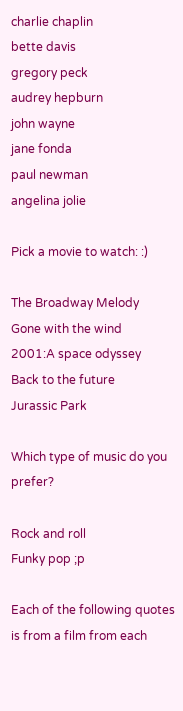charlie chaplin
bette davis
gregory peck
audrey hepburn
john wayne
jane fonda
paul newman
angelina jolie

Pick a movie to watch: :)

The Broadway Melody
Gone with the wind
2001:A space odyssey
Back to the future
Jurassic Park

Which type of music do you prefer?

Rock and roll
Funky pop ;p

Each of the following quotes is from a film from each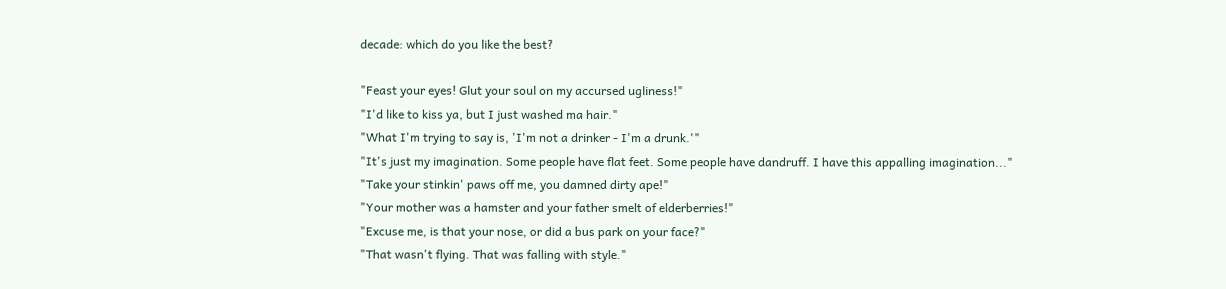decade: which do you like the best?

"Feast your eyes! Glut your soul on my accursed ugliness!"
"I'd like to kiss ya, but I just washed ma hair."
"What I'm trying to say is, 'I'm not a drinker - I'm a drunk.'"
"It's just my imagination. Some people have flat feet. Some people have dandruff. I have this appalling imagination..."
"Take your stinkin' paws off me, you damned dirty ape!"
"Your mother was a hamster and your father smelt of elderberries!"
"Excuse me, is that your nose, or did a bus park on your face?"
"That wasn't flying. That was falling with style."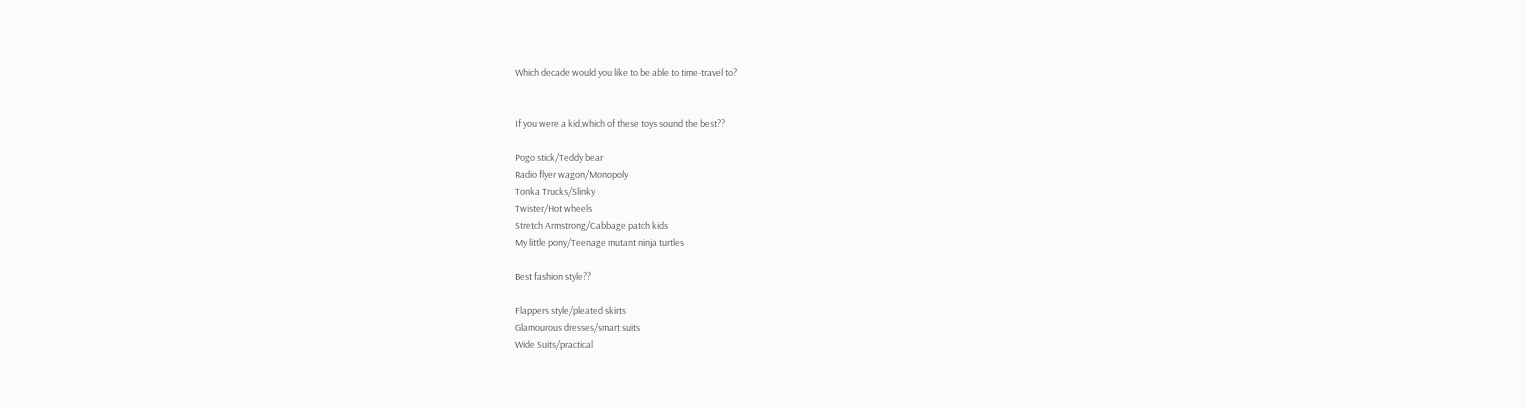Which decade would you like to be able to time-travel to?


If you were a kid,which of these toys sound the best??

Pogo stick/Teddy bear
Radio flyer wagon/Monopoly
Tonka Trucks/Slinky
Twister/Hot wheels
Stretch Armstrong/Cabbage patch kids
My little pony/Teenage mutant ninja turtles

Best fashion style??

Flappers style/pleated skirts
Glamourous dresses/smart suits
Wide Suits/practical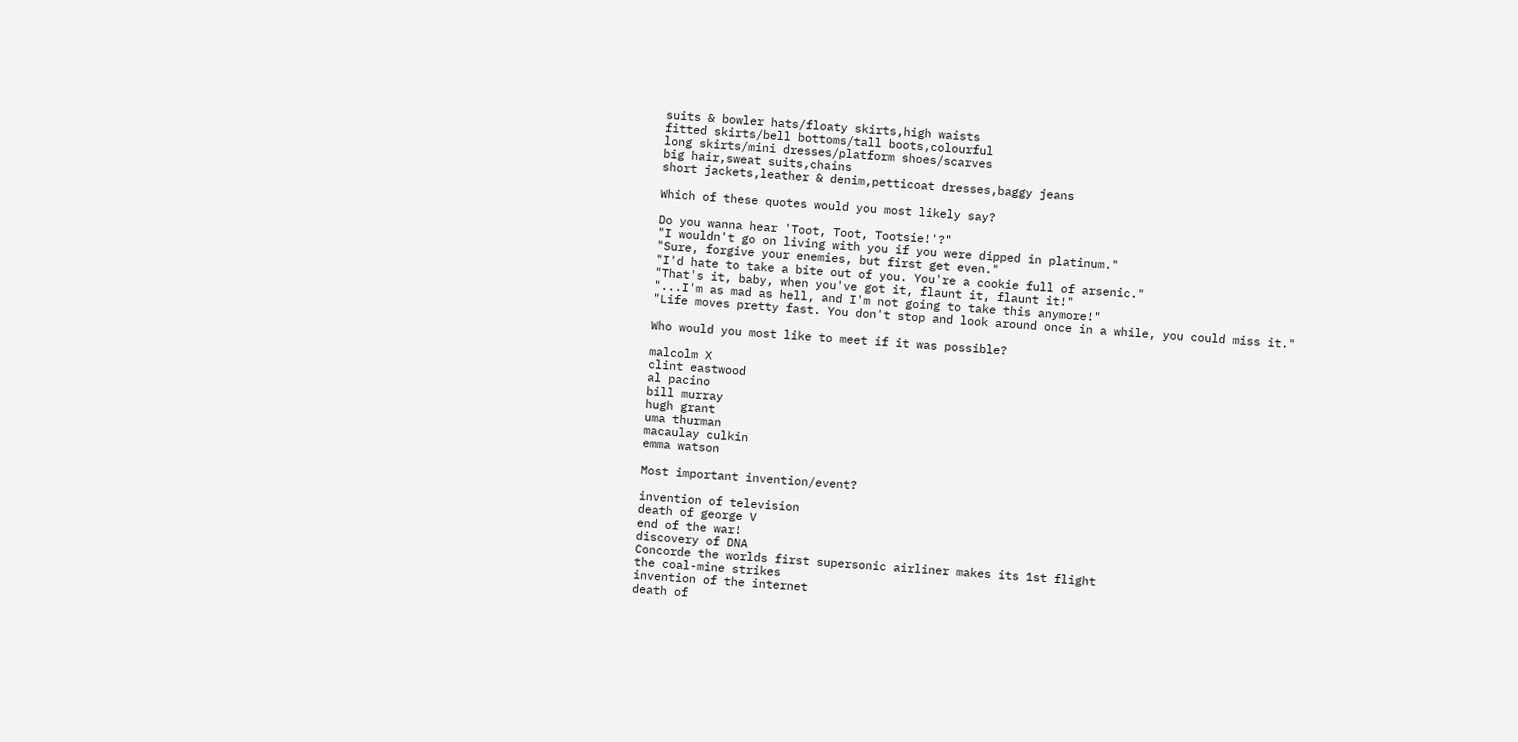suits & bowler hats/floaty skirts,high waists
fitted skirts/bell bottoms/tall boots,colourful
long skirts/mini dresses/platform shoes/scarves
big hair,sweat suits,chains
short jackets,leather & denim,petticoat dresses,baggy jeans

Which of these quotes would you most likely say?

Do you wanna hear 'Toot, Toot, Tootsie!'?"
"I wouldn't go on living with you if you were dipped in platinum."
"Sure, forgive your enemies, but first get even."
"I'd hate to take a bite out of you. You're a cookie full of arsenic."
"That's it, baby, when you've got it, flaunt it, flaunt it!"
"...I'm as mad as hell, and I'm not going to take this anymore!"
"Life moves pretty fast. You don't stop and look around once in a while, you could miss it."

Who would you most like to meet if it was possible?

malcolm X
clint eastwood
al pacino
bill murray
hugh grant
uma thurman
macaulay culkin
emma watson

Most important invention/event?

invention of television
death of george V
end of the war!
discovery of DNA
Concorde the worlds first supersonic airliner makes its 1st flight
the coal-mine strikes
invention of the internet
death of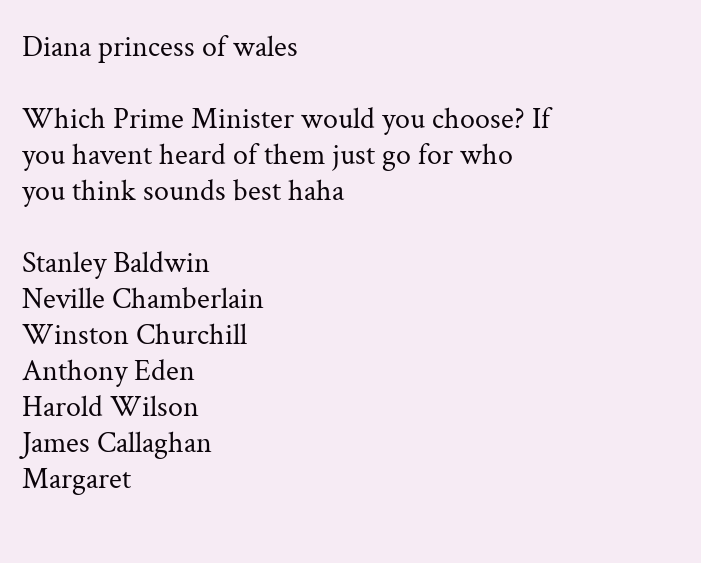Diana princess of wales

Which Prime Minister would you choose? If you havent heard of them just go for who you think sounds best haha

Stanley Baldwin
Neville Chamberlain
Winston Churchill
Anthony Eden
Harold Wilson
James Callaghan
Margaret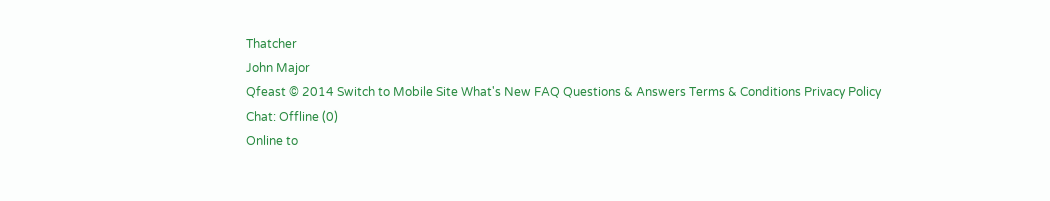Thatcher
John Major
Qfeast © 2014 Switch to Mobile Site What's New FAQ Questions & Answers Terms & Conditions Privacy Policy
Chat: Offline (0)
Online to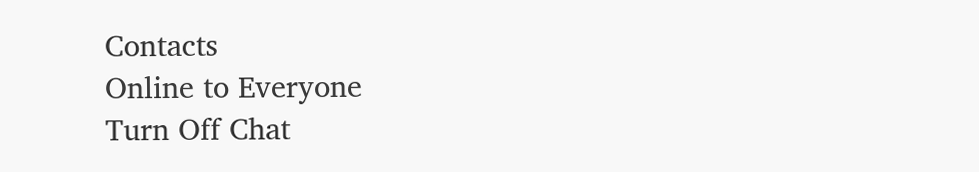Contacts
Online to Everyone
Turn Off Chat